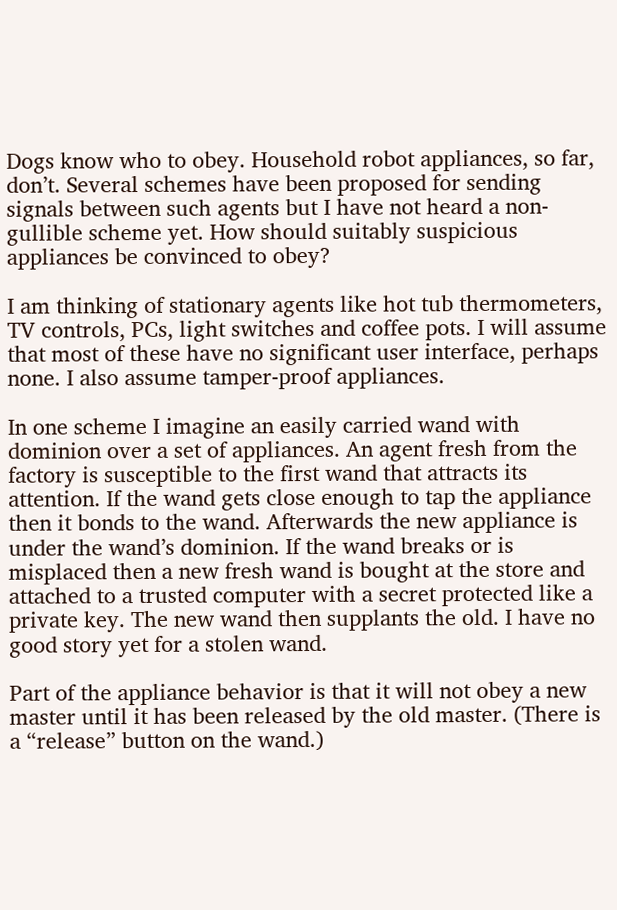Dogs know who to obey. Household robot appliances, so far, don’t. Several schemes have been proposed for sending signals between such agents but I have not heard a non-gullible scheme yet. How should suitably suspicious appliances be convinced to obey?

I am thinking of stationary agents like hot tub thermometers, TV controls, PCs, light switches and coffee pots. I will assume that most of these have no significant user interface, perhaps none. I also assume tamper-proof appliances.

In one scheme I imagine an easily carried wand with dominion over a set of appliances. An agent fresh from the factory is susceptible to the first wand that attracts its attention. If the wand gets close enough to tap the appliance then it bonds to the wand. Afterwards the new appliance is under the wand’s dominion. If the wand breaks or is misplaced then a new fresh wand is bought at the store and attached to a trusted computer with a secret protected like a private key. The new wand then supplants the old. I have no good story yet for a stolen wand.

Part of the appliance behavior is that it will not obey a new master until it has been released by the old master. (There is a “release” button on the wand.)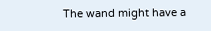The wand might have a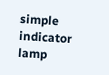simple indicator lamp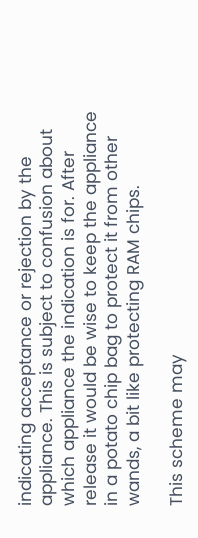indicating acceptance or rejection by the appliance. This is subject to confusion about which appliance the indication is for. After release it would be wise to keep the appliance in a potato chip bag to protect it from other wands, a bit like protecting RAM chips.

This scheme may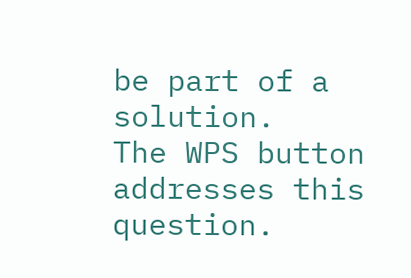be part of a solution.
The WPS button addresses this question.